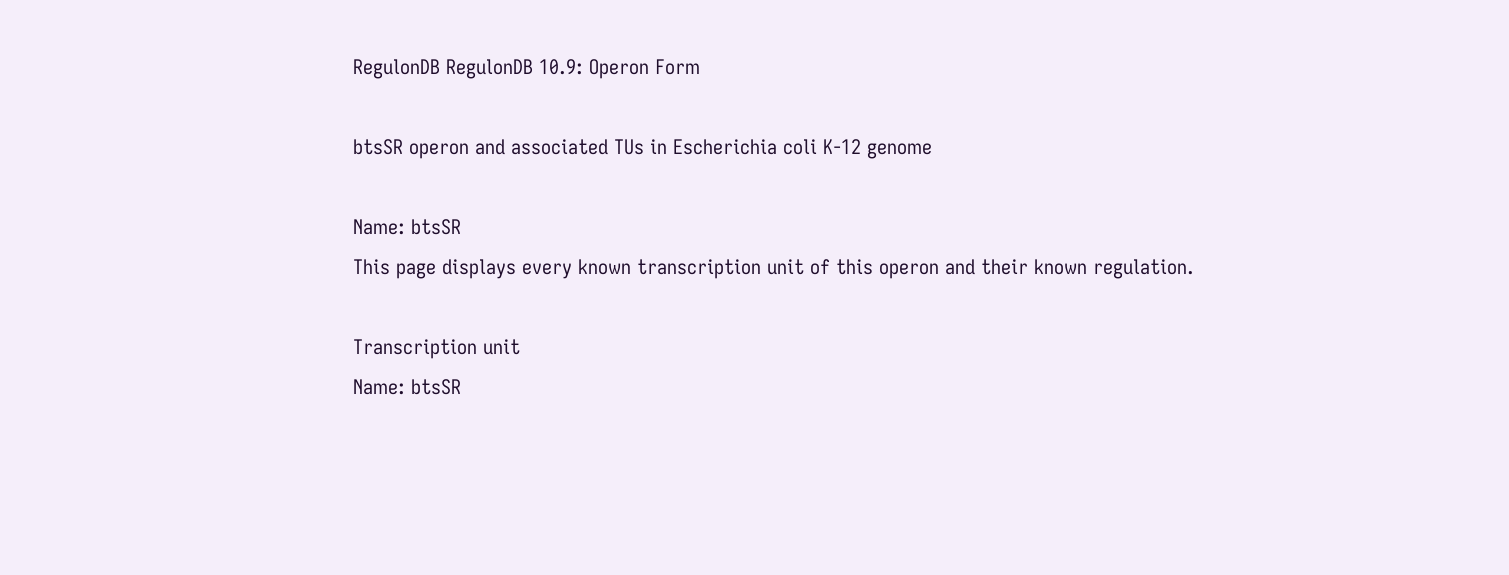RegulonDB RegulonDB 10.9: Operon Form

btsSR operon and associated TUs in Escherichia coli K-12 genome

Name: btsSR
This page displays every known transcription unit of this operon and their known regulation.

Transcription unit
Name: btsSR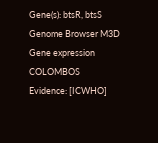Gene(s): btsR, btsS   Genome Browser M3D Gene expression COLOMBOS
Evidence: [ICWHO]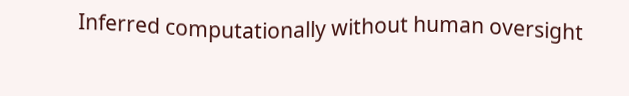Inferred computationally without human oversight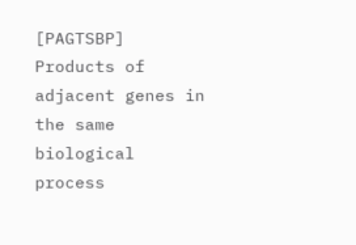[PAGTSBP] Products of adjacent genes in the same biological process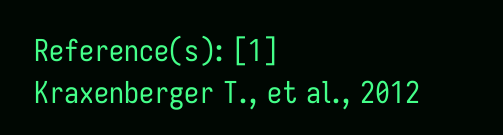Reference(s): [1] Kraxenberger T., et al., 2012